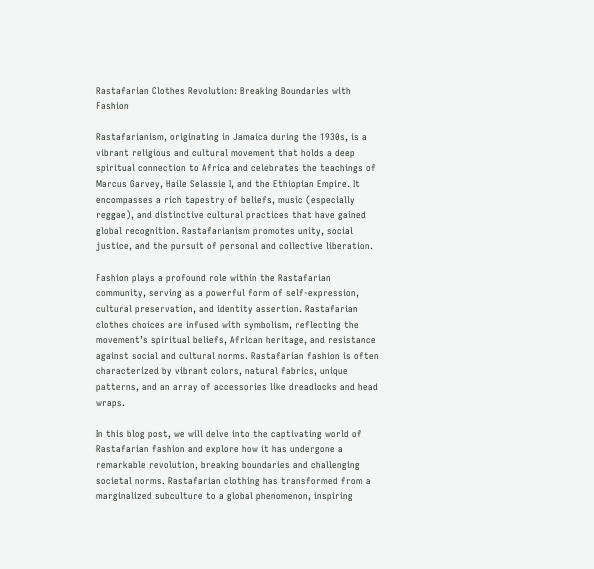Rastafarian Clothes Revolution: Breaking Boundaries with Fashion

Rastafarianism, originating in Jamaica during the 1930s, is a vibrant religious and cultural movement that holds a deep spiritual connection to Africa and celebrates the teachings of Marcus Garvey, Haile Selassie I, and the Ethiopian Empire. It encompasses a rich tapestry of beliefs, music (especially reggae), and distinctive cultural practices that have gained global recognition. Rastafarianism promotes unity, social justice, and the pursuit of personal and collective liberation.

Fashion plays a profound role within the Rastafarian community, serving as a powerful form of self-expression, cultural preservation, and identity assertion. Rastafarian clothes choices are infused with symbolism, reflecting the movement’s spiritual beliefs, African heritage, and resistance against social and cultural norms. Rastafarian fashion is often characterized by vibrant colors, natural fabrics, unique patterns, and an array of accessories like dreadlocks and head wraps.

In this blog post, we will delve into the captivating world of Rastafarian fashion and explore how it has undergone a remarkable revolution, breaking boundaries and challenging societal norms. Rastafarian clothing has transformed from a marginalized subculture to a global phenomenon, inspiring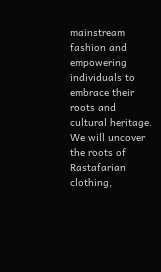mainstream fashion and empowering individuals to embrace their roots and cultural heritage. We will uncover the roots of Rastafarian clothing,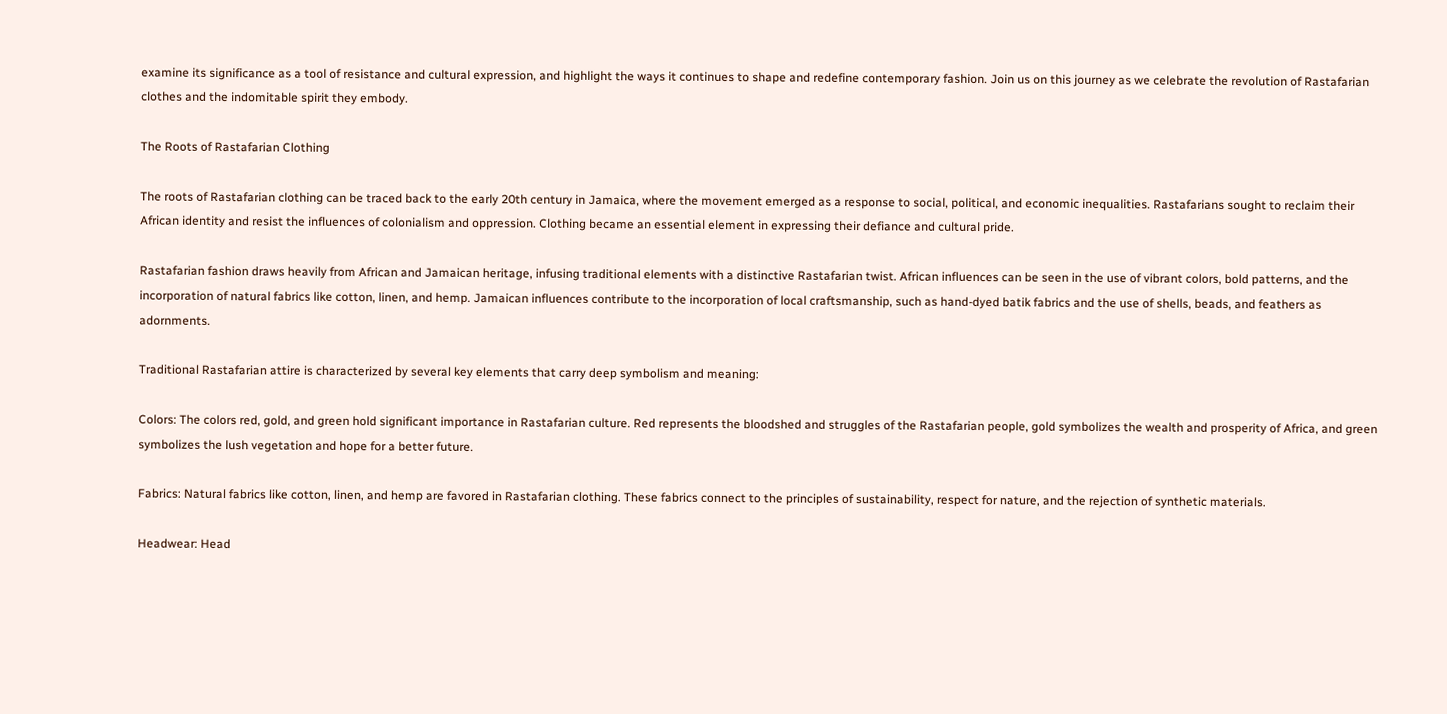examine its significance as a tool of resistance and cultural expression, and highlight the ways it continues to shape and redefine contemporary fashion. Join us on this journey as we celebrate the revolution of Rastafarian clothes and the indomitable spirit they embody.

The Roots of Rastafarian Clothing

The roots of Rastafarian clothing can be traced back to the early 20th century in Jamaica, where the movement emerged as a response to social, political, and economic inequalities. Rastafarians sought to reclaim their African identity and resist the influences of colonialism and oppression. Clothing became an essential element in expressing their defiance and cultural pride.

Rastafarian fashion draws heavily from African and Jamaican heritage, infusing traditional elements with a distinctive Rastafarian twist. African influences can be seen in the use of vibrant colors, bold patterns, and the incorporation of natural fabrics like cotton, linen, and hemp. Jamaican influences contribute to the incorporation of local craftsmanship, such as hand-dyed batik fabrics and the use of shells, beads, and feathers as adornments.

Traditional Rastafarian attire is characterized by several key elements that carry deep symbolism and meaning:

Colors: The colors red, gold, and green hold significant importance in Rastafarian culture. Red represents the bloodshed and struggles of the Rastafarian people, gold symbolizes the wealth and prosperity of Africa, and green symbolizes the lush vegetation and hope for a better future.

Fabrics: Natural fabrics like cotton, linen, and hemp are favored in Rastafarian clothing. These fabrics connect to the principles of sustainability, respect for nature, and the rejection of synthetic materials.

Headwear: Head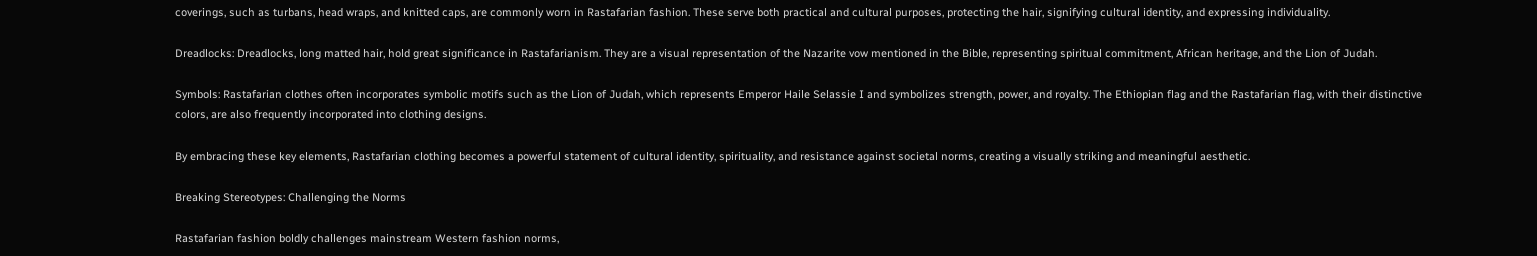coverings, such as turbans, head wraps, and knitted caps, are commonly worn in Rastafarian fashion. These serve both practical and cultural purposes, protecting the hair, signifying cultural identity, and expressing individuality.

Dreadlocks: Dreadlocks, long matted hair, hold great significance in Rastafarianism. They are a visual representation of the Nazarite vow mentioned in the Bible, representing spiritual commitment, African heritage, and the Lion of Judah.

Symbols: Rastafarian clothes often incorporates symbolic motifs such as the Lion of Judah, which represents Emperor Haile Selassie I and symbolizes strength, power, and royalty. The Ethiopian flag and the Rastafarian flag, with their distinctive colors, are also frequently incorporated into clothing designs.

By embracing these key elements, Rastafarian clothing becomes a powerful statement of cultural identity, spirituality, and resistance against societal norms, creating a visually striking and meaningful aesthetic.

Breaking Stereotypes: Challenging the Norms

Rastafarian fashion boldly challenges mainstream Western fashion norms,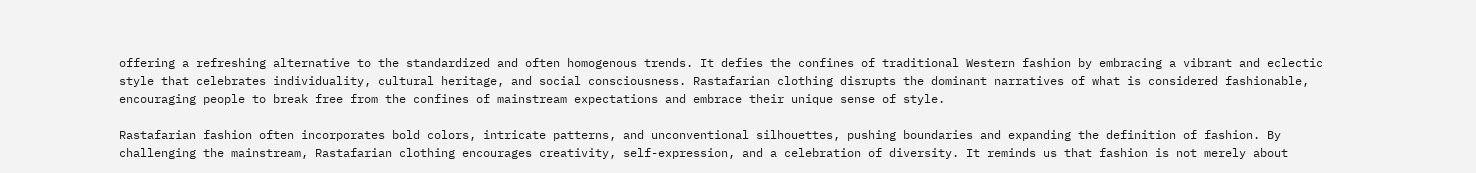offering a refreshing alternative to the standardized and often homogenous trends. It defies the confines of traditional Western fashion by embracing a vibrant and eclectic style that celebrates individuality, cultural heritage, and social consciousness. Rastafarian clothing disrupts the dominant narratives of what is considered fashionable, encouraging people to break free from the confines of mainstream expectations and embrace their unique sense of style.

Rastafarian fashion often incorporates bold colors, intricate patterns, and unconventional silhouettes, pushing boundaries and expanding the definition of fashion. By challenging the mainstream, Rastafarian clothing encourages creativity, self-expression, and a celebration of diversity. It reminds us that fashion is not merely about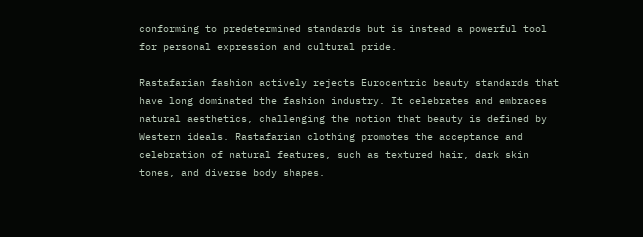conforming to predetermined standards but is instead a powerful tool for personal expression and cultural pride.

Rastafarian fashion actively rejects Eurocentric beauty standards that have long dominated the fashion industry. It celebrates and embraces natural aesthetics, challenging the notion that beauty is defined by Western ideals. Rastafarian clothing promotes the acceptance and celebration of natural features, such as textured hair, dark skin tones, and diverse body shapes.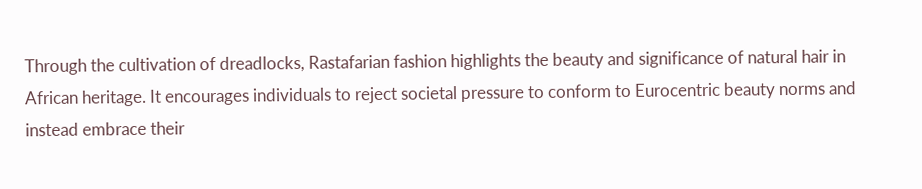Through the cultivation of dreadlocks, Rastafarian fashion highlights the beauty and significance of natural hair in African heritage. It encourages individuals to reject societal pressure to conform to Eurocentric beauty norms and instead embrace their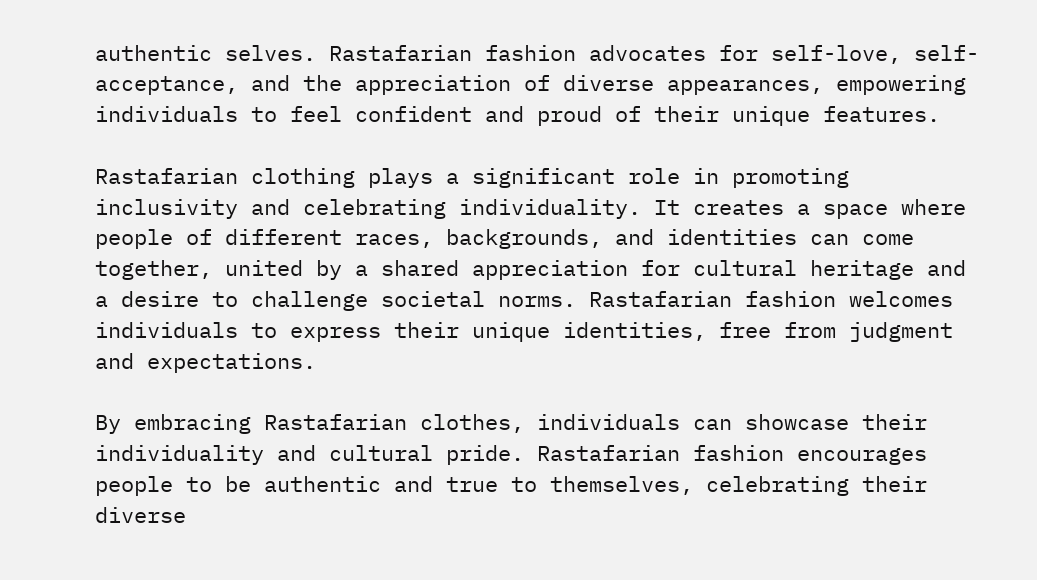authentic selves. Rastafarian fashion advocates for self-love, self-acceptance, and the appreciation of diverse appearances, empowering individuals to feel confident and proud of their unique features.

Rastafarian clothing plays a significant role in promoting inclusivity and celebrating individuality. It creates a space where people of different races, backgrounds, and identities can come together, united by a shared appreciation for cultural heritage and a desire to challenge societal norms. Rastafarian fashion welcomes individuals to express their unique identities, free from judgment and expectations.

By embracing Rastafarian clothes, individuals can showcase their individuality and cultural pride. Rastafarian fashion encourages people to be authentic and true to themselves, celebrating their diverse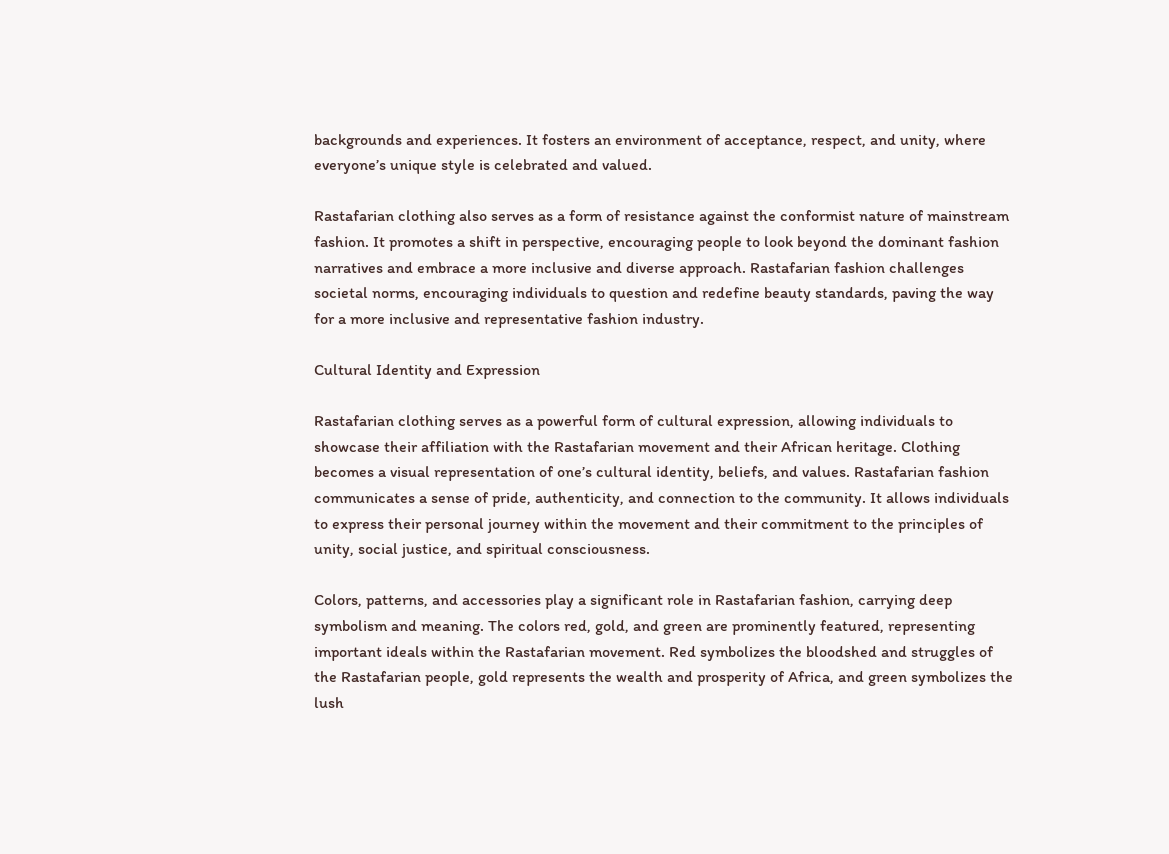backgrounds and experiences. It fosters an environment of acceptance, respect, and unity, where everyone’s unique style is celebrated and valued.

Rastafarian clothing also serves as a form of resistance against the conformist nature of mainstream fashion. It promotes a shift in perspective, encouraging people to look beyond the dominant fashion narratives and embrace a more inclusive and diverse approach. Rastafarian fashion challenges societal norms, encouraging individuals to question and redefine beauty standards, paving the way for a more inclusive and representative fashion industry.

Cultural Identity and Expression

Rastafarian clothing serves as a powerful form of cultural expression, allowing individuals to showcase their affiliation with the Rastafarian movement and their African heritage. Clothing becomes a visual representation of one’s cultural identity, beliefs, and values. Rastafarian fashion communicates a sense of pride, authenticity, and connection to the community. It allows individuals to express their personal journey within the movement and their commitment to the principles of unity, social justice, and spiritual consciousness.

Colors, patterns, and accessories play a significant role in Rastafarian fashion, carrying deep symbolism and meaning. The colors red, gold, and green are prominently featured, representing important ideals within the Rastafarian movement. Red symbolizes the bloodshed and struggles of the Rastafarian people, gold represents the wealth and prosperity of Africa, and green symbolizes the lush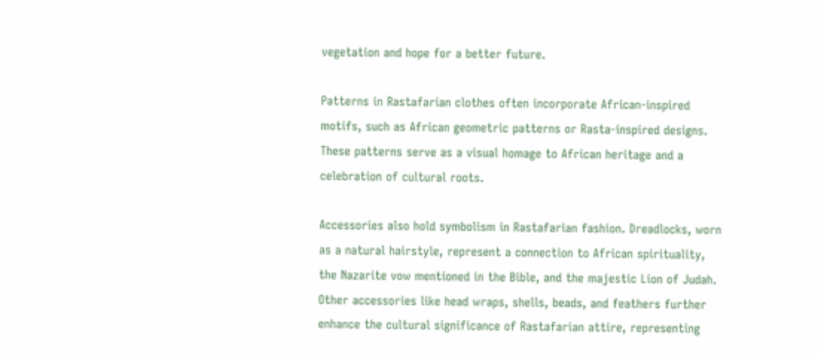vegetation and hope for a better future.

Patterns in Rastafarian clothes often incorporate African-inspired motifs, such as African geometric patterns or Rasta-inspired designs. These patterns serve as a visual homage to African heritage and a celebration of cultural roots.

Accessories also hold symbolism in Rastafarian fashion. Dreadlocks, worn as a natural hairstyle, represent a connection to African spirituality, the Nazarite vow mentioned in the Bible, and the majestic Lion of Judah. Other accessories like head wraps, shells, beads, and feathers further enhance the cultural significance of Rastafarian attire, representing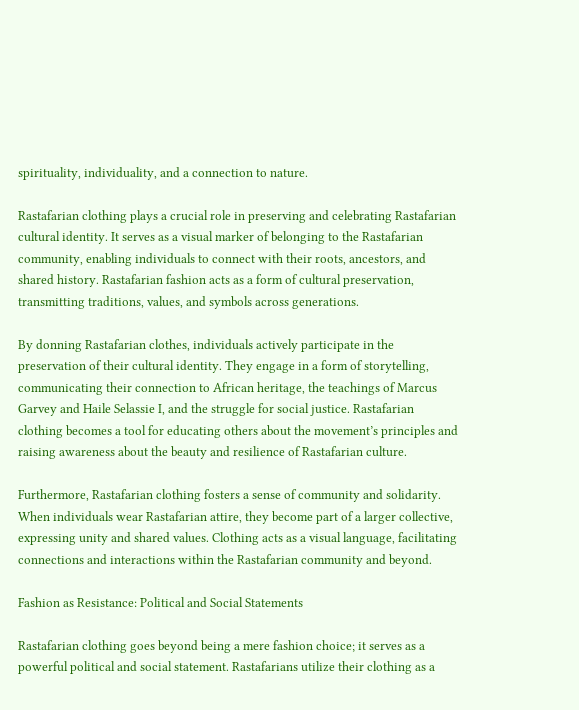spirituality, individuality, and a connection to nature.

Rastafarian clothing plays a crucial role in preserving and celebrating Rastafarian cultural identity. It serves as a visual marker of belonging to the Rastafarian community, enabling individuals to connect with their roots, ancestors, and shared history. Rastafarian fashion acts as a form of cultural preservation, transmitting traditions, values, and symbols across generations.

By donning Rastafarian clothes, individuals actively participate in the preservation of their cultural identity. They engage in a form of storytelling, communicating their connection to African heritage, the teachings of Marcus Garvey and Haile Selassie I, and the struggle for social justice. Rastafarian clothing becomes a tool for educating others about the movement’s principles and raising awareness about the beauty and resilience of Rastafarian culture.

Furthermore, Rastafarian clothing fosters a sense of community and solidarity. When individuals wear Rastafarian attire, they become part of a larger collective, expressing unity and shared values. Clothing acts as a visual language, facilitating connections and interactions within the Rastafarian community and beyond.

Fashion as Resistance: Political and Social Statements

Rastafarian clothing goes beyond being a mere fashion choice; it serves as a powerful political and social statement. Rastafarians utilize their clothing as a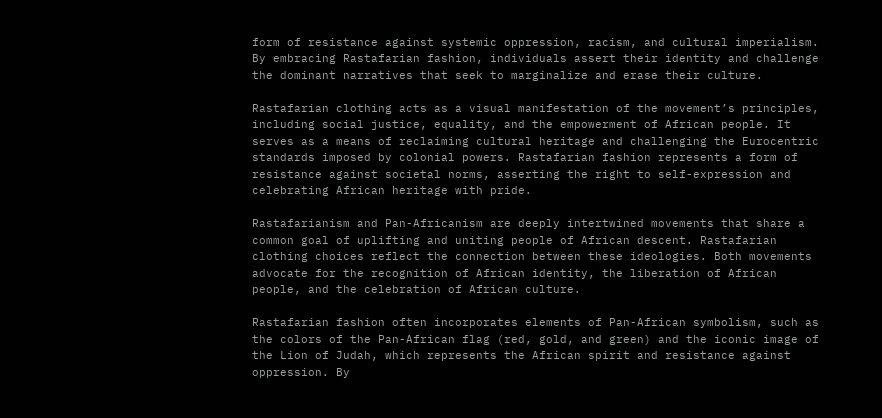form of resistance against systemic oppression, racism, and cultural imperialism. By embracing Rastafarian fashion, individuals assert their identity and challenge the dominant narratives that seek to marginalize and erase their culture.

Rastafarian clothing acts as a visual manifestation of the movement’s principles, including social justice, equality, and the empowerment of African people. It serves as a means of reclaiming cultural heritage and challenging the Eurocentric standards imposed by colonial powers. Rastafarian fashion represents a form of resistance against societal norms, asserting the right to self-expression and celebrating African heritage with pride.

Rastafarianism and Pan-Africanism are deeply intertwined movements that share a common goal of uplifting and uniting people of African descent. Rastafarian clothing choices reflect the connection between these ideologies. Both movements advocate for the recognition of African identity, the liberation of African people, and the celebration of African culture.

Rastafarian fashion often incorporates elements of Pan-African symbolism, such as the colors of the Pan-African flag (red, gold, and green) and the iconic image of the Lion of Judah, which represents the African spirit and resistance against oppression. By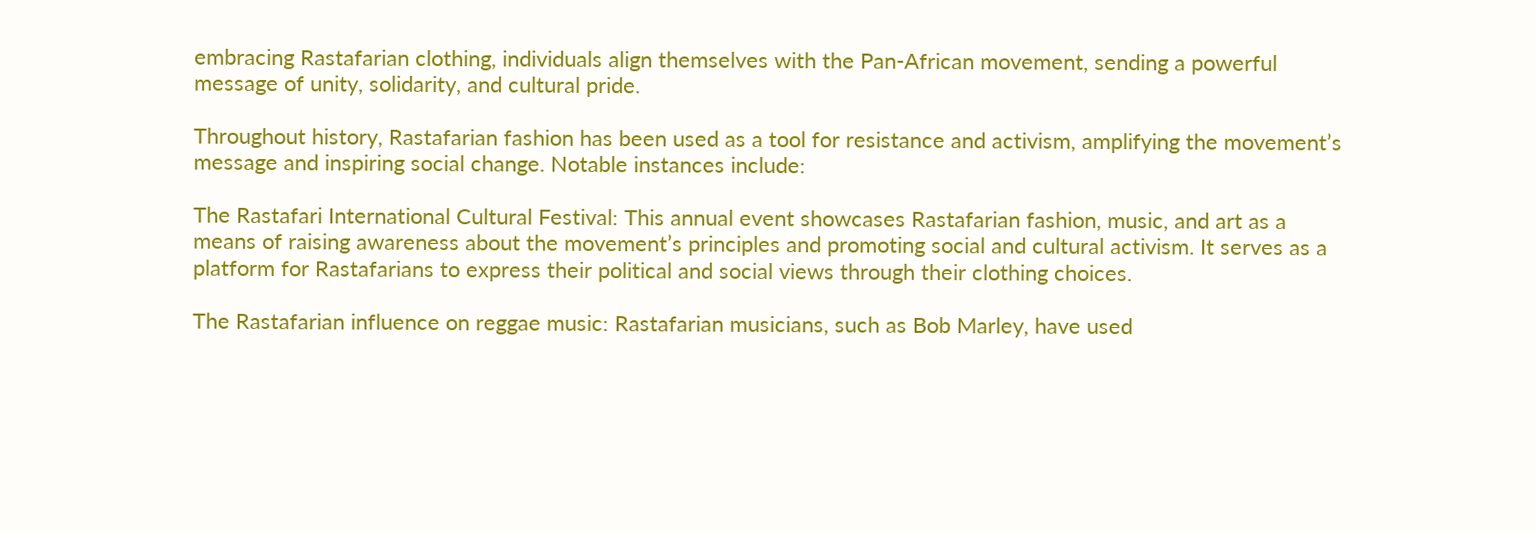embracing Rastafarian clothing, individuals align themselves with the Pan-African movement, sending a powerful message of unity, solidarity, and cultural pride.

Throughout history, Rastafarian fashion has been used as a tool for resistance and activism, amplifying the movement’s message and inspiring social change. Notable instances include:

The Rastafari International Cultural Festival: This annual event showcases Rastafarian fashion, music, and art as a means of raising awareness about the movement’s principles and promoting social and cultural activism. It serves as a platform for Rastafarians to express their political and social views through their clothing choices.

The Rastafarian influence on reggae music: Rastafarian musicians, such as Bob Marley, have used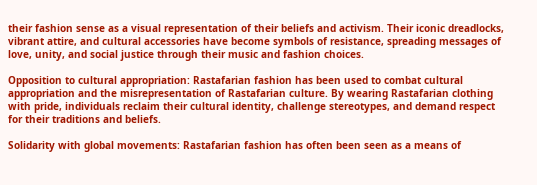their fashion sense as a visual representation of their beliefs and activism. Their iconic dreadlocks, vibrant attire, and cultural accessories have become symbols of resistance, spreading messages of love, unity, and social justice through their music and fashion choices.

Opposition to cultural appropriation: Rastafarian fashion has been used to combat cultural appropriation and the misrepresentation of Rastafarian culture. By wearing Rastafarian clothing with pride, individuals reclaim their cultural identity, challenge stereotypes, and demand respect for their traditions and beliefs.

Solidarity with global movements: Rastafarian fashion has often been seen as a means of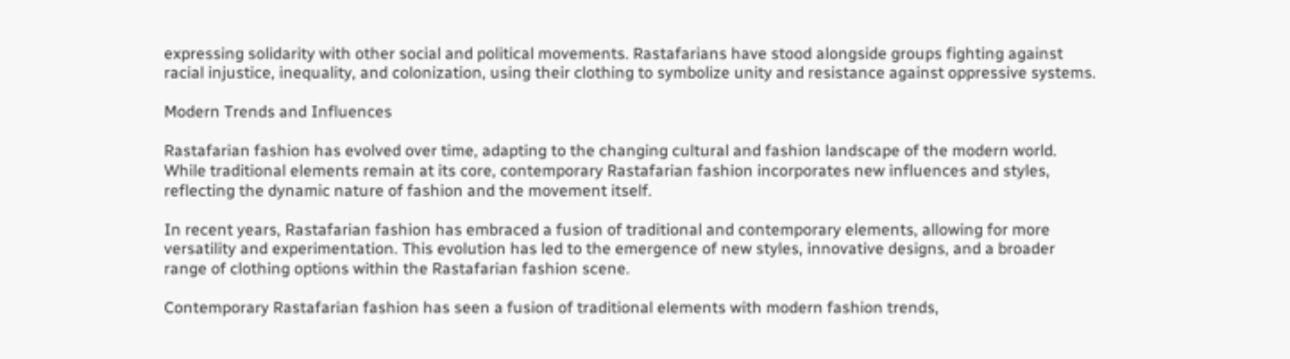expressing solidarity with other social and political movements. Rastafarians have stood alongside groups fighting against racial injustice, inequality, and colonization, using their clothing to symbolize unity and resistance against oppressive systems.

Modern Trends and Influences

Rastafarian fashion has evolved over time, adapting to the changing cultural and fashion landscape of the modern world. While traditional elements remain at its core, contemporary Rastafarian fashion incorporates new influences and styles, reflecting the dynamic nature of fashion and the movement itself.

In recent years, Rastafarian fashion has embraced a fusion of traditional and contemporary elements, allowing for more versatility and experimentation. This evolution has led to the emergence of new styles, innovative designs, and a broader range of clothing options within the Rastafarian fashion scene.

Contemporary Rastafarian fashion has seen a fusion of traditional elements with modern fashion trends,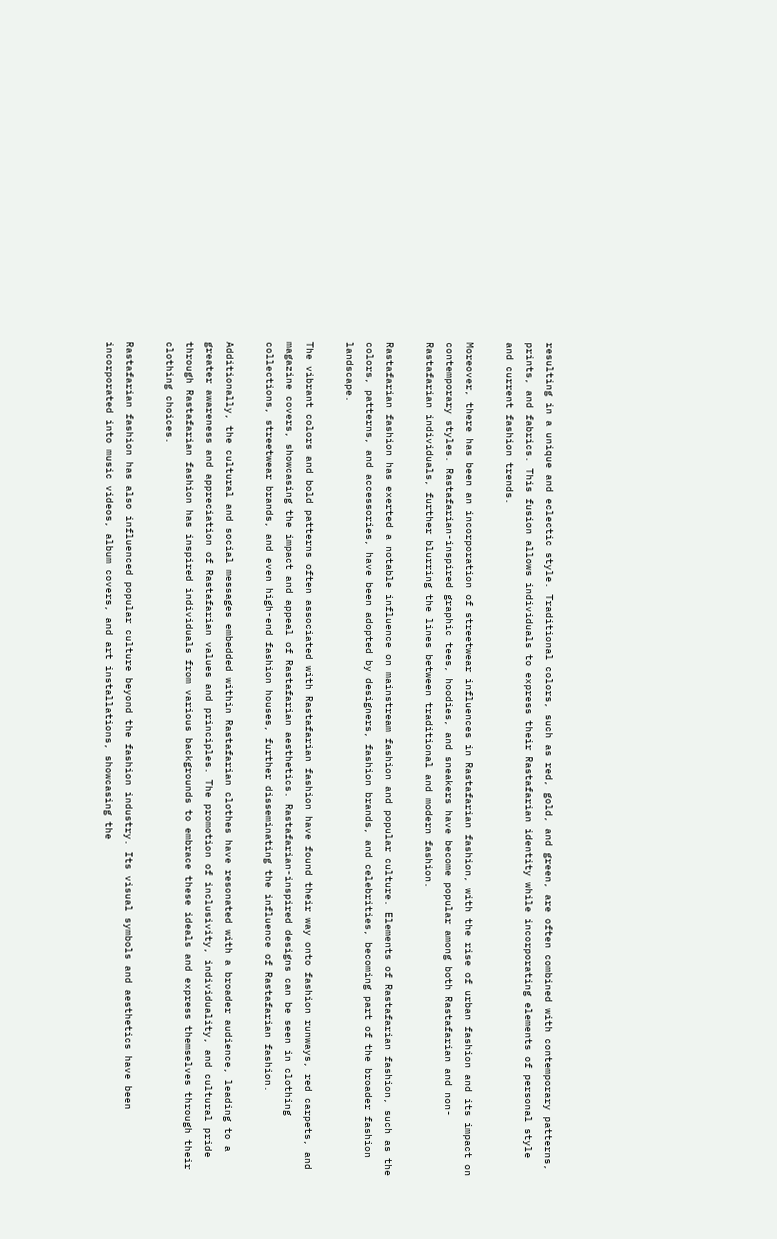resulting in a unique and eclectic style. Traditional colors, such as red, gold, and green, are often combined with contemporary patterns, prints, and fabrics. This fusion allows individuals to express their Rastafarian identity while incorporating elements of personal style and current fashion trends.

Moreover, there has been an incorporation of streetwear influences in Rastafarian fashion, with the rise of urban fashion and its impact on contemporary styles. Rastafarian-inspired graphic tees, hoodies, and sneakers have become popular among both Rastafarian and non-Rastafarian individuals, further blurring the lines between traditional and modern fashion.

Rastafarian fashion has exerted a notable influence on mainstream fashion and popular culture. Elements of Rastafarian fashion, such as the colors, patterns, and accessories, have been adopted by designers, fashion brands, and celebrities, becoming part of the broader fashion landscape.

The vibrant colors and bold patterns often associated with Rastafarian fashion have found their way onto fashion runways, red carpets, and magazine covers, showcasing the impact and appeal of Rastafarian aesthetics. Rastafarian-inspired designs can be seen in clothing collections, streetwear brands, and even high-end fashion houses, further disseminating the influence of Rastafarian fashion.

Additionally, the cultural and social messages embedded within Rastafarian clothes have resonated with a broader audience, leading to a greater awareness and appreciation of Rastafarian values and principles. The promotion of inclusivity, individuality, and cultural pride through Rastafarian fashion has inspired individuals from various backgrounds to embrace these ideals and express themselves through their clothing choices.

Rastafarian fashion has also influenced popular culture beyond the fashion industry. Its visual symbols and aesthetics have been incorporated into music videos, album covers, and art installations, showcasing the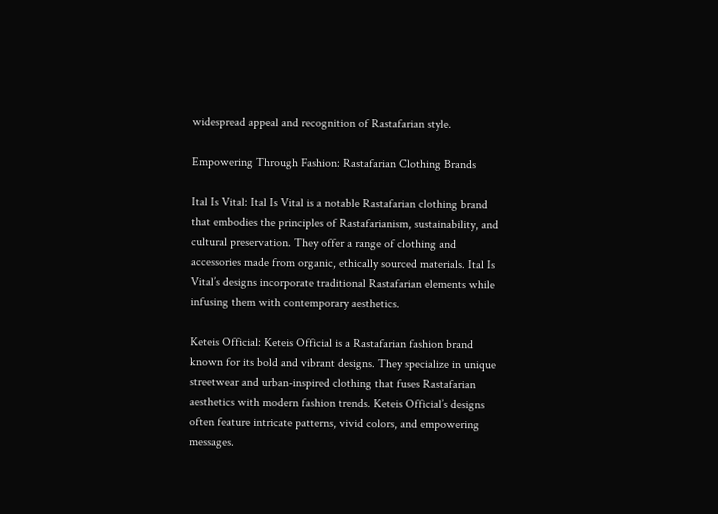widespread appeal and recognition of Rastafarian style.

Empowering Through Fashion: Rastafarian Clothing Brands

Ital Is Vital: Ital Is Vital is a notable Rastafarian clothing brand that embodies the principles of Rastafarianism, sustainability, and cultural preservation. They offer a range of clothing and accessories made from organic, ethically sourced materials. Ital Is Vital’s designs incorporate traditional Rastafarian elements while infusing them with contemporary aesthetics.

Keteis Official: Keteis Official is a Rastafarian fashion brand known for its bold and vibrant designs. They specialize in unique streetwear and urban-inspired clothing that fuses Rastafarian aesthetics with modern fashion trends. Keteis Official’s designs often feature intricate patterns, vivid colors, and empowering messages.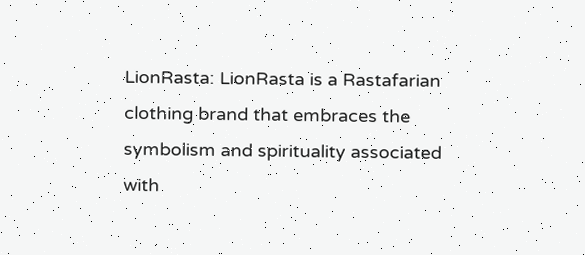LionRasta: LionRasta is a Rastafarian clothing brand that embraces the symbolism and spirituality associated with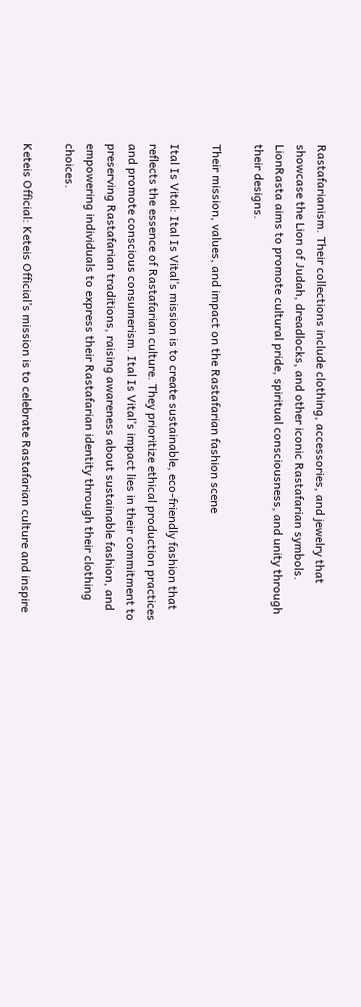Rastafarianism. Their collections include clothing, accessories, and jewelry that showcase the Lion of Judah, dreadlocks, and other iconic Rastafarian symbols. LionRasta aims to promote cultural pride, spiritual consciousness, and unity through their designs.

Their mission, values, and impact on the Rastafarian fashion scene

Ital Is Vital: Ital Is Vital’s mission is to create sustainable, eco-friendly fashion that reflects the essence of Rastafarian culture. They prioritize ethical production practices and promote conscious consumerism. Ital Is Vital’s impact lies in their commitment to preserving Rastafarian traditions, raising awareness about sustainable fashion, and empowering individuals to express their Rastafarian identity through their clothing choices.

Keteis Official: Keteis Official’s mission is to celebrate Rastafarian culture and inspire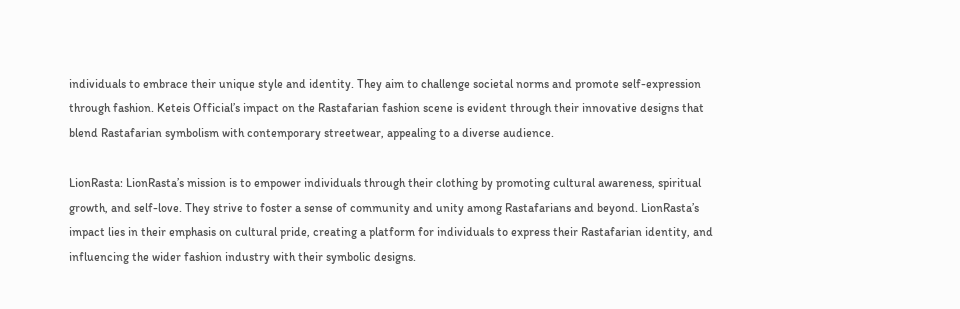individuals to embrace their unique style and identity. They aim to challenge societal norms and promote self-expression through fashion. Keteis Official’s impact on the Rastafarian fashion scene is evident through their innovative designs that blend Rastafarian symbolism with contemporary streetwear, appealing to a diverse audience.

LionRasta: LionRasta’s mission is to empower individuals through their clothing by promoting cultural awareness, spiritual growth, and self-love. They strive to foster a sense of community and unity among Rastafarians and beyond. LionRasta’s impact lies in their emphasis on cultural pride, creating a platform for individuals to express their Rastafarian identity, and influencing the wider fashion industry with their symbolic designs.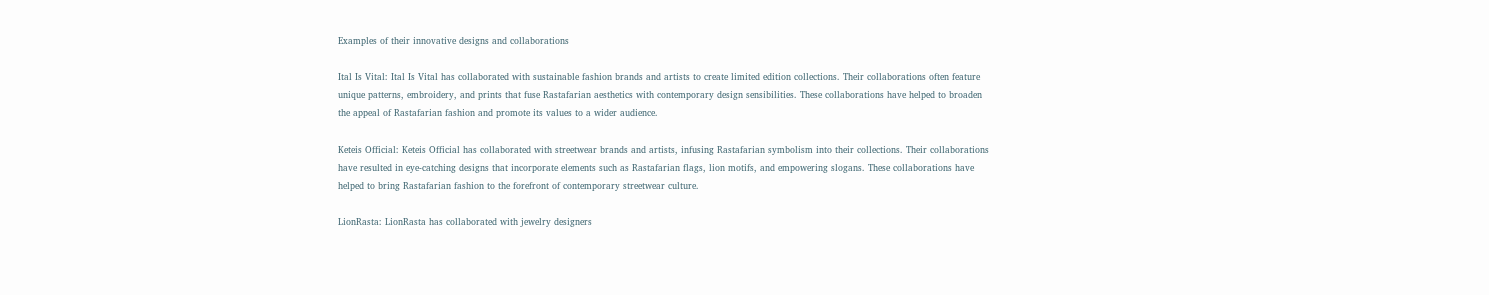Examples of their innovative designs and collaborations

Ital Is Vital: Ital Is Vital has collaborated with sustainable fashion brands and artists to create limited edition collections. Their collaborations often feature unique patterns, embroidery, and prints that fuse Rastafarian aesthetics with contemporary design sensibilities. These collaborations have helped to broaden the appeal of Rastafarian fashion and promote its values to a wider audience.

Keteis Official: Keteis Official has collaborated with streetwear brands and artists, infusing Rastafarian symbolism into their collections. Their collaborations have resulted in eye-catching designs that incorporate elements such as Rastafarian flags, lion motifs, and empowering slogans. These collaborations have helped to bring Rastafarian fashion to the forefront of contemporary streetwear culture.

LionRasta: LionRasta has collaborated with jewelry designers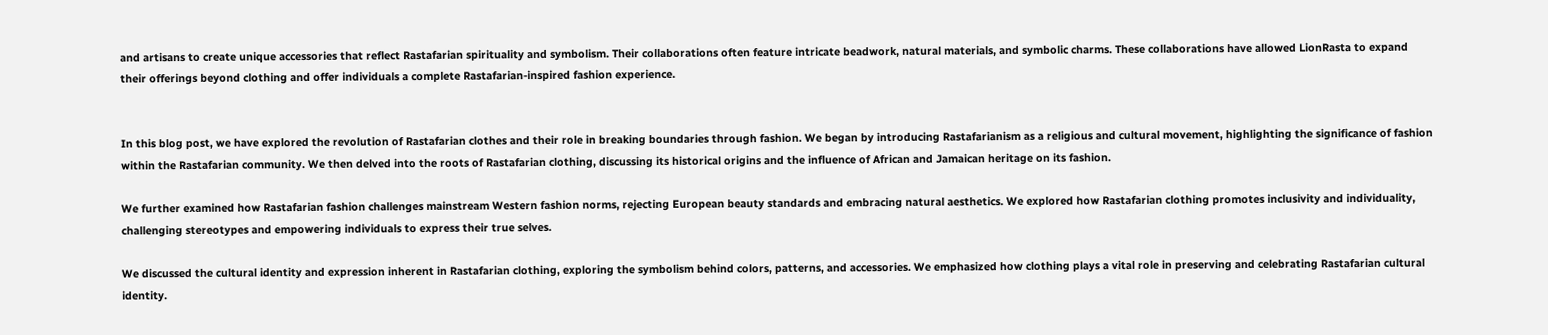and artisans to create unique accessories that reflect Rastafarian spirituality and symbolism. Their collaborations often feature intricate beadwork, natural materials, and symbolic charms. These collaborations have allowed LionRasta to expand their offerings beyond clothing and offer individuals a complete Rastafarian-inspired fashion experience.


In this blog post, we have explored the revolution of Rastafarian clothes and their role in breaking boundaries through fashion. We began by introducing Rastafarianism as a religious and cultural movement, highlighting the significance of fashion within the Rastafarian community. We then delved into the roots of Rastafarian clothing, discussing its historical origins and the influence of African and Jamaican heritage on its fashion.

We further examined how Rastafarian fashion challenges mainstream Western fashion norms, rejecting European beauty standards and embracing natural aesthetics. We explored how Rastafarian clothing promotes inclusivity and individuality, challenging stereotypes and empowering individuals to express their true selves.

We discussed the cultural identity and expression inherent in Rastafarian clothing, exploring the symbolism behind colors, patterns, and accessories. We emphasized how clothing plays a vital role in preserving and celebrating Rastafarian cultural identity.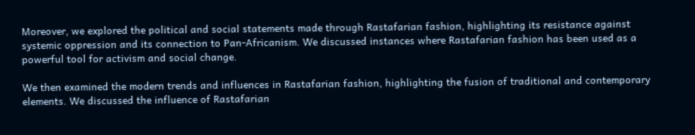Moreover, we explored the political and social statements made through Rastafarian fashion, highlighting its resistance against systemic oppression and its connection to Pan-Africanism. We discussed instances where Rastafarian fashion has been used as a powerful tool for activism and social change.

We then examined the modern trends and influences in Rastafarian fashion, highlighting the fusion of traditional and contemporary elements. We discussed the influence of Rastafarian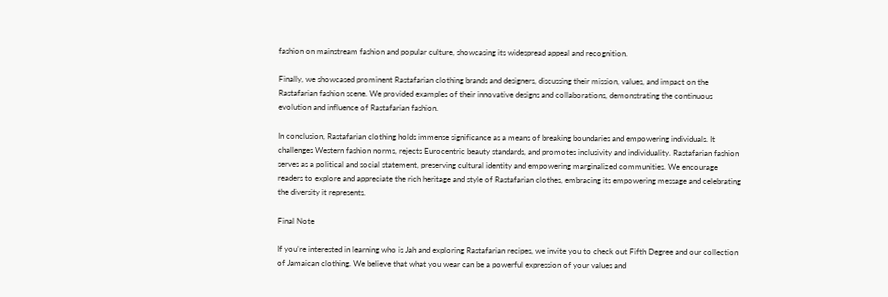fashion on mainstream fashion and popular culture, showcasing its widespread appeal and recognition.

Finally, we showcased prominent Rastafarian clothing brands and designers, discussing their mission, values, and impact on the Rastafarian fashion scene. We provided examples of their innovative designs and collaborations, demonstrating the continuous evolution and influence of Rastafarian fashion.

In conclusion, Rastafarian clothing holds immense significance as a means of breaking boundaries and empowering individuals. It challenges Western fashion norms, rejects Eurocentric beauty standards, and promotes inclusivity and individuality. Rastafarian fashion serves as a political and social statement, preserving cultural identity and empowering marginalized communities. We encourage readers to explore and appreciate the rich heritage and style of Rastafarian clothes, embracing its empowering message and celebrating the diversity it represents.

Final Note

If you’re interested in learning who is Jah and exploring Rastafarian recipes, we invite you to check out Fifth Degree and our collection of Jamaican clothing. We believe that what you wear can be a powerful expression of your values and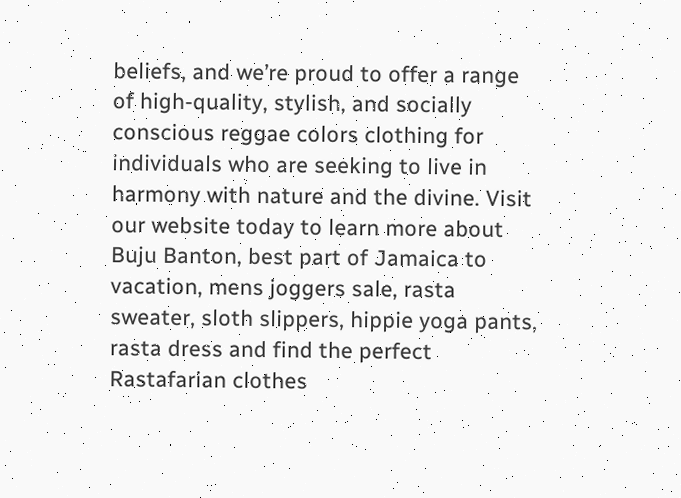beliefs, and we’re proud to offer a range of high-quality, stylish, and socially conscious reggae colors clothing for individuals who are seeking to live in harmony with nature and the divine. Visit our website today to learn more about Buju Banton, best part of Jamaica to vacation, mens joggers sale, rasta sweater, sloth slippers, hippie yoga pants, rasta dress and find the perfect Rastafarian clothes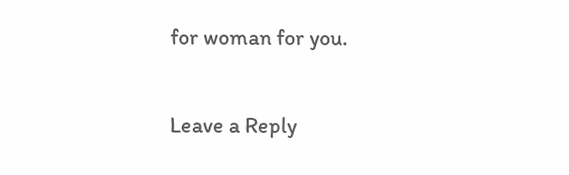for woman for you.

Leave a Reply